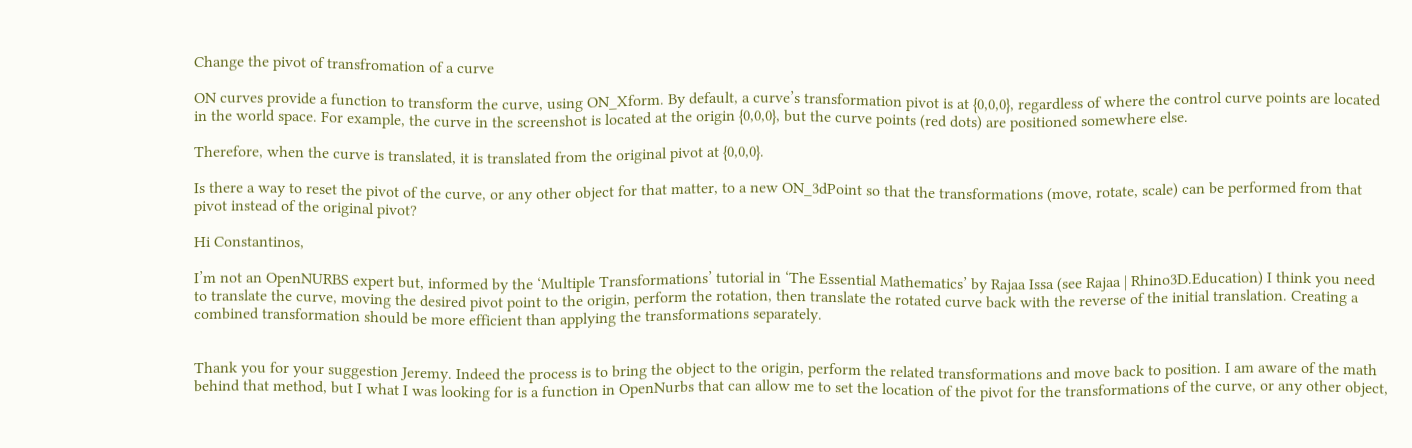Change the pivot of transfromation of a curve

ON curves provide a function to transform the curve, using ON_Xform. By default, a curve’s transformation pivot is at {0,0,0}, regardless of where the control curve points are located in the world space. For example, the curve in the screenshot is located at the origin {0,0,0}, but the curve points (red dots) are positioned somewhere else.

Therefore, when the curve is translated, it is translated from the original pivot at {0,0,0}.

Is there a way to reset the pivot of the curve, or any other object for that matter, to a new ON_3dPoint so that the transformations (move, rotate, scale) can be performed from that pivot instead of the original pivot?

Hi Constantinos,

I’m not an OpenNURBS expert but, informed by the ‘Multiple Transformations’ tutorial in ‘The Essential Mathematics’ by Rajaa Issa (see Rajaa | Rhino3D.Education) I think you need to translate the curve, moving the desired pivot point to the origin, perform the rotation, then translate the rotated curve back with the reverse of the initial translation. Creating a combined transformation should be more efficient than applying the transformations separately.


Thank you for your suggestion Jeremy. Indeed the process is to bring the object to the origin, perform the related transformations and move back to position. I am aware of the math behind that method, but I what I was looking for is a function in OpenNurbs that can allow me to set the location of the pivot for the transformations of the curve, or any other object,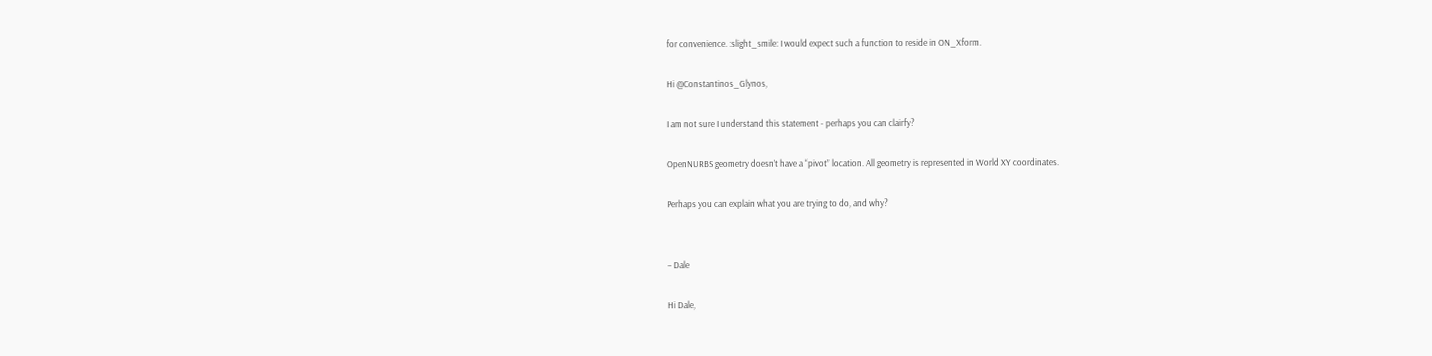for convenience. :slight_smile: I would expect such a function to reside in ON_Xform.

Hi @Constantinos_Glynos,

I am not sure I understand this statement - perhaps you can clairfy?

OpenNURBS geometry doesn’t have a “pivot” location. All geometry is represented in World XY coordinates.

Perhaps you can explain what you are trying to do, and why?


– Dale

Hi Dale,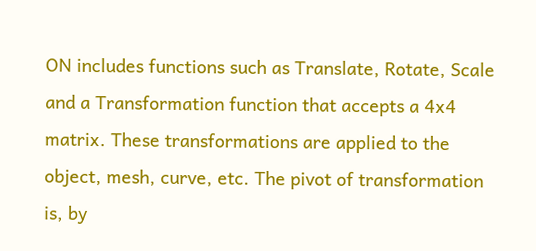ON includes functions such as Translate, Rotate, Scale and a Transformation function that accepts a 4x4 matrix. These transformations are applied to the object, mesh, curve, etc. The pivot of transformation is, by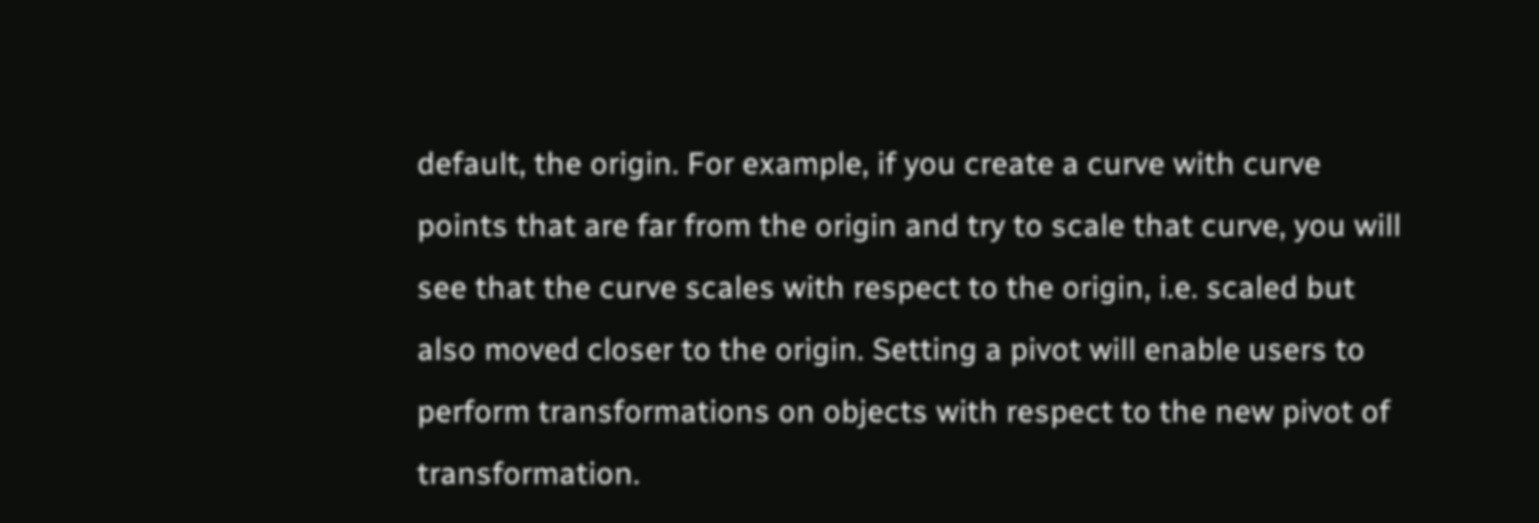default, the origin. For example, if you create a curve with curve points that are far from the origin and try to scale that curve, you will see that the curve scales with respect to the origin, i.e. scaled but also moved closer to the origin. Setting a pivot will enable users to perform transformations on objects with respect to the new pivot of transformation.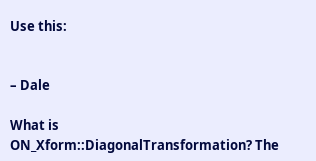Use this:


– Dale

What is ON_Xform::DiagonalTransformation? The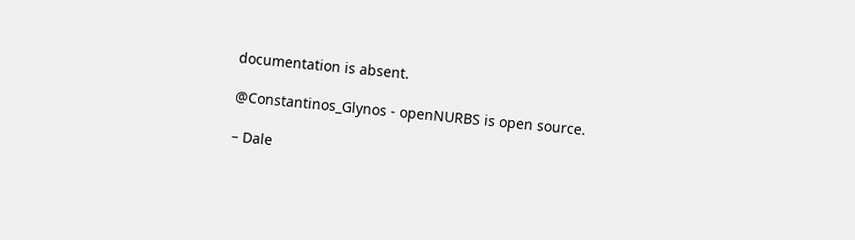documentation is absent.

@Constantinos_Glynos - openNURBS is open source.

– Dale